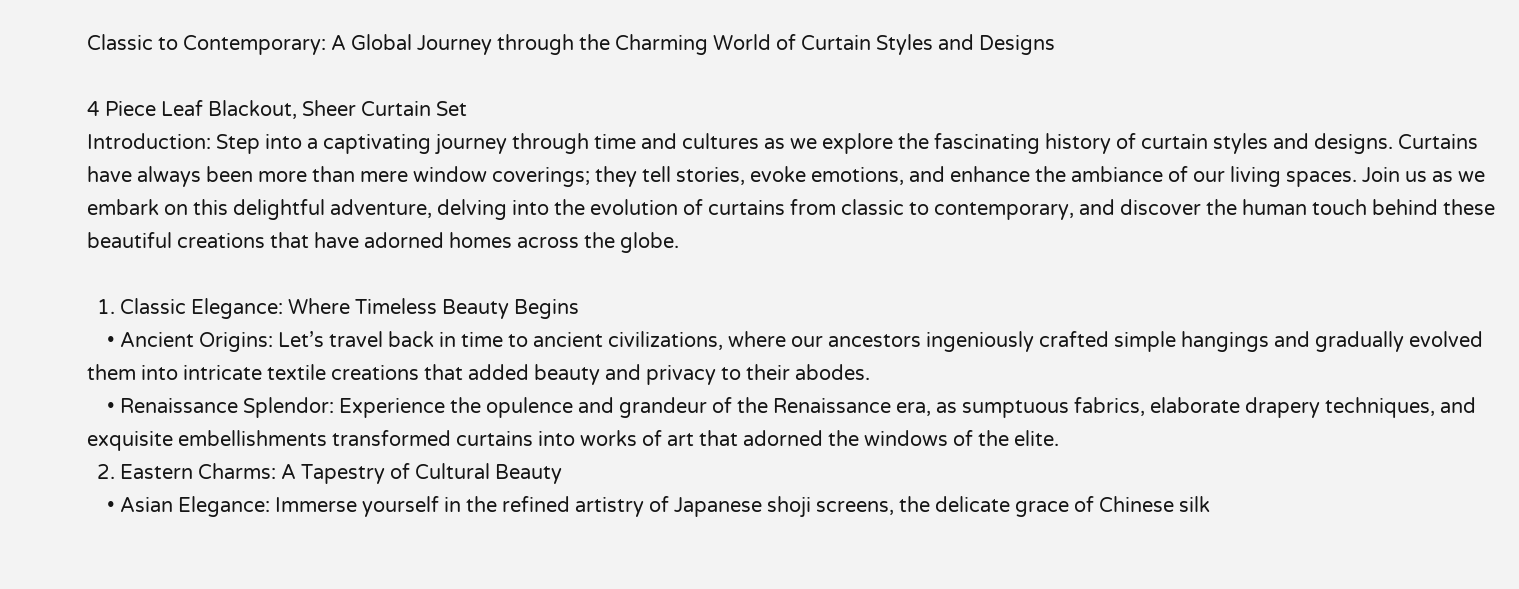Classic to Contemporary: A Global Journey through the Charming World of Curtain Styles and Designs

4 Piece Leaf Blackout, Sheer Curtain Set
Introduction: Step into a captivating journey through time and cultures as we explore the fascinating history of curtain styles and designs. Curtains have always been more than mere window coverings; they tell stories, evoke emotions, and enhance the ambiance of our living spaces. Join us as we embark on this delightful adventure, delving into the evolution of curtains from classic to contemporary, and discover the human touch behind these beautiful creations that have adorned homes across the globe.

  1. Classic Elegance: Where Timeless Beauty Begins
    • Ancient Origins: Let’s travel back in time to ancient civilizations, where our ancestors ingeniously crafted simple hangings and gradually evolved them into intricate textile creations that added beauty and privacy to their abodes.
    • Renaissance Splendor: Experience the opulence and grandeur of the Renaissance era, as sumptuous fabrics, elaborate drapery techniques, and exquisite embellishments transformed curtains into works of art that adorned the windows of the elite.
  2. Eastern Charms: A Tapestry of Cultural Beauty
    • Asian Elegance: Immerse yourself in the refined artistry of Japanese shoji screens, the delicate grace of Chinese silk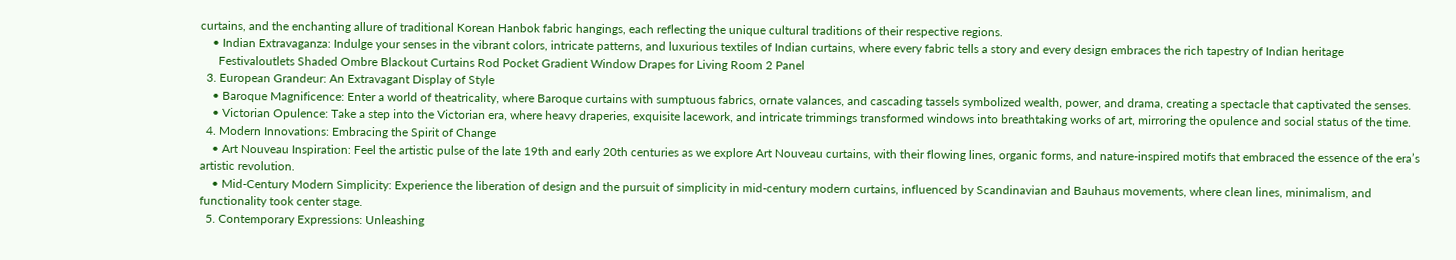curtains, and the enchanting allure of traditional Korean Hanbok fabric hangings, each reflecting the unique cultural traditions of their respective regions.
    • Indian Extravaganza: Indulge your senses in the vibrant colors, intricate patterns, and luxurious textiles of Indian curtains, where every fabric tells a story and every design embraces the rich tapestry of Indian heritage
      Festivaloutlets Shaded Ombre Blackout Curtains Rod Pocket Gradient Window Drapes for Living Room 2 Panel
  3. European Grandeur: An Extravagant Display of Style
    • Baroque Magnificence: Enter a world of theatricality, where Baroque curtains with sumptuous fabrics, ornate valances, and cascading tassels symbolized wealth, power, and drama, creating a spectacle that captivated the senses.
    • Victorian Opulence: Take a step into the Victorian era, where heavy draperies, exquisite lacework, and intricate trimmings transformed windows into breathtaking works of art, mirroring the opulence and social status of the time.
  4. Modern Innovations: Embracing the Spirit of Change
    • Art Nouveau Inspiration: Feel the artistic pulse of the late 19th and early 20th centuries as we explore Art Nouveau curtains, with their flowing lines, organic forms, and nature-inspired motifs that embraced the essence of the era’s artistic revolution.
    • Mid-Century Modern Simplicity: Experience the liberation of design and the pursuit of simplicity in mid-century modern curtains, influenced by Scandinavian and Bauhaus movements, where clean lines, minimalism, and functionality took center stage.
  5. Contemporary Expressions: Unleashing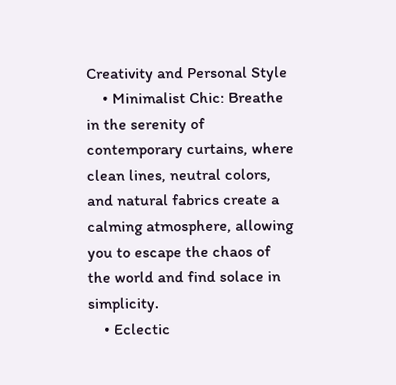Creativity and Personal Style
    • Minimalist Chic: Breathe in the serenity of contemporary curtains, where clean lines, neutral colors, and natural fabrics create a calming atmosphere, allowing you to escape the chaos of the world and find solace in simplicity.
    • Eclectic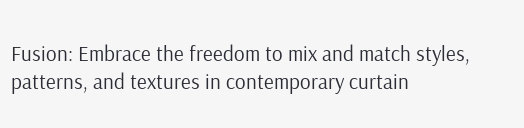Fusion: Embrace the freedom to mix and match styles, patterns, and textures in contemporary curtain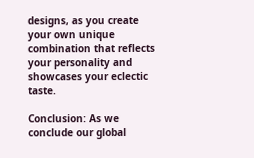designs, as you create your own unique combination that reflects your personality and showcases your eclectic taste.

Conclusion: As we conclude our global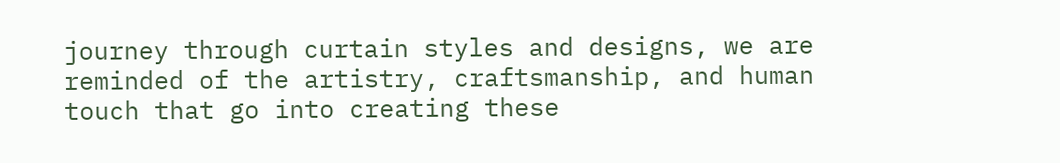journey through curtain styles and designs, we are reminded of the artistry, craftsmanship, and human touch that go into creating these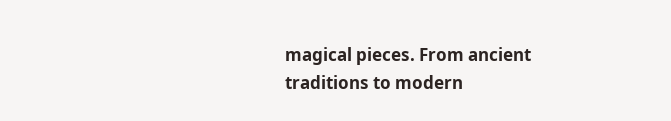magical pieces. From ancient traditions to modern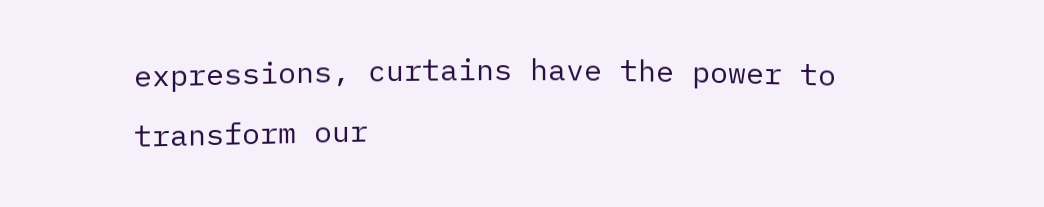expressions, curtains have the power to transform our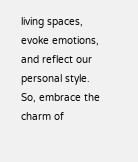living spaces, evoke emotions, and reflect our personal style. So, embrace the charm of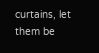curtains, let them be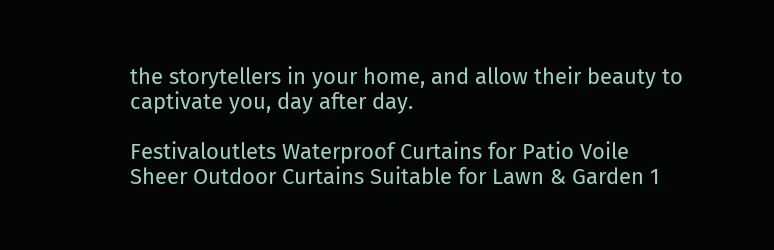the storytellers in your home, and allow their beauty to captivate you, day after day.

Festivaloutlets Waterproof Curtains for Patio Voile Sheer Outdoor Curtains Suitable for Lawn & Garden 1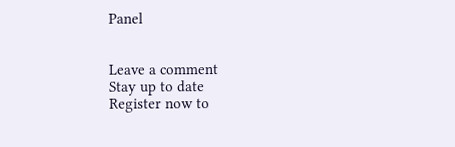Panel


Leave a comment
Stay up to date
Register now to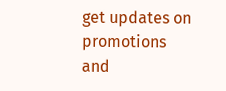get updates on promotions and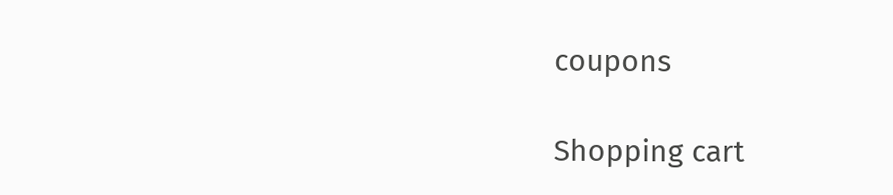coupons

Shopping cart